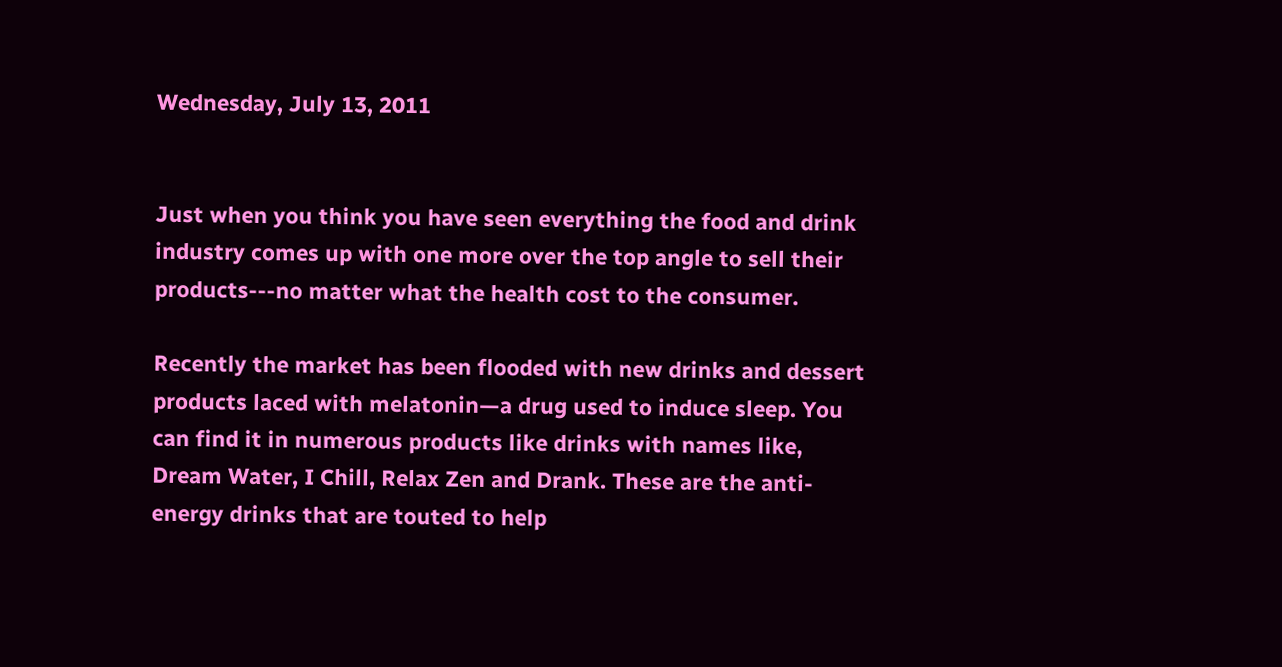Wednesday, July 13, 2011


Just when you think you have seen everything the food and drink industry comes up with one more over the top angle to sell their products---no matter what the health cost to the consumer.

Recently the market has been flooded with new drinks and dessert products laced with melatonin—a drug used to induce sleep. You can find it in numerous products like drinks with names like, Dream Water, I Chill, Relax Zen and Drank. These are the anti-energy drinks that are touted to help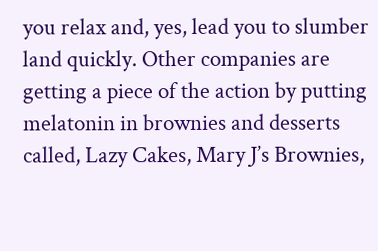you relax and, yes, lead you to slumber land quickly. Other companies are getting a piece of the action by putting melatonin in brownies and desserts called, Lazy Cakes, Mary J’s Brownies,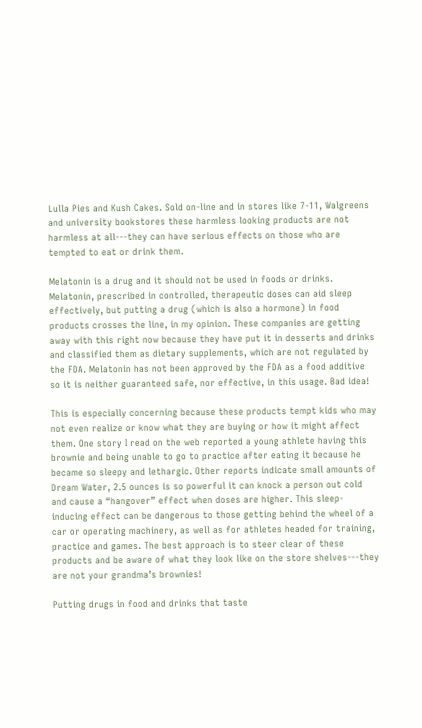Lulla Pies and Kush Cakes. Sold on-line and in stores like 7-11, Walgreens and university bookstores these harmless looking products are not harmless at all---they can have serious effects on those who are tempted to eat or drink them.

Melatonin is a drug and it should not be used in foods or drinks. Melatonin, prescribed in controlled, therapeutic doses can aid sleep effectively, but putting a drug (which is also a hormone) in food products crosses the line, in my opinion. These companies are getting away with this right now because they have put it in desserts and drinks and classified them as dietary supplements, which are not regulated by the FDA. Melatonin has not been approved by the FDA as a food additive so it is neither guaranteed safe, nor effective, in this usage. Bad idea!

This is especially concerning because these products tempt kids who may not even realize or know what they are buying or how it might affect them. One story I read on the web reported a young athlete having this brownie and being unable to go to practice after eating it because he became so sleepy and lethargic. Other reports indicate small amounts of Dream Water, 2.5 ounces is so powerful it can knock a person out cold and cause a “hangover” effect when doses are higher. This sleep-inducing effect can be dangerous to those getting behind the wheel of a car or operating machinery, as well as for athletes headed for training, practice and games. The best approach is to steer clear of these products and be aware of what they look like on the store shelves---they are not your grandma’s brownies!

Putting drugs in food and drinks that taste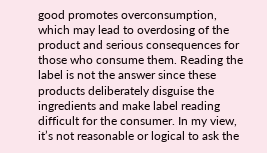good promotes overconsumption, which may lead to overdosing of the product and serious consequences for those who consume them. Reading the label is not the answer since these products deliberately disguise the ingredients and make label reading difficult for the consumer. In my view, it’s not reasonable or logical to ask the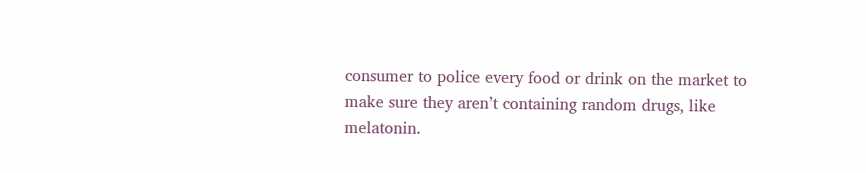consumer to police every food or drink on the market to make sure they aren’t containing random drugs, like melatonin.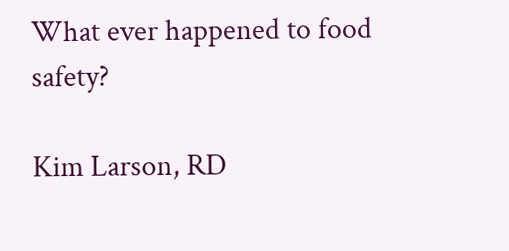What ever happened to food safety?

Kim Larson, RD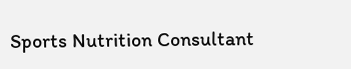Sports Nutrition Consultant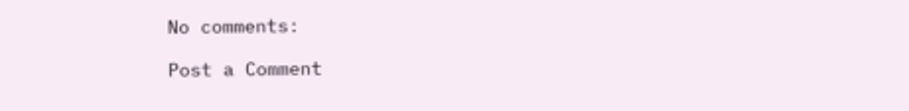No comments:

Post a Comment